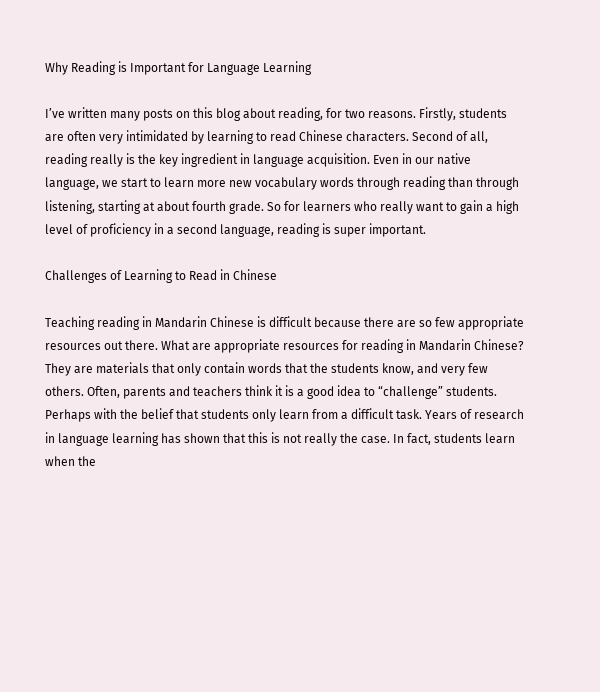Why Reading is Important for Language Learning

I’ve written many posts on this blog about reading, for two reasons. Firstly, students are often very intimidated by learning to read Chinese characters. Second of all, reading really is the key ingredient in language acquisition. Even in our native language, we start to learn more new vocabulary words through reading than through listening, starting at about fourth grade. So for learners who really want to gain a high level of proficiency in a second language, reading is super important.

Challenges of Learning to Read in Chinese

Teaching reading in Mandarin Chinese is difficult because there are so few appropriate resources out there. What are appropriate resources for reading in Mandarin Chinese? They are materials that only contain words that the students know, and very few others. Often, parents and teachers think it is a good idea to “challenge” students. Perhaps with the belief that students only learn from a difficult task. Years of research in language learning has shown that this is not really the case. In fact, students learn when the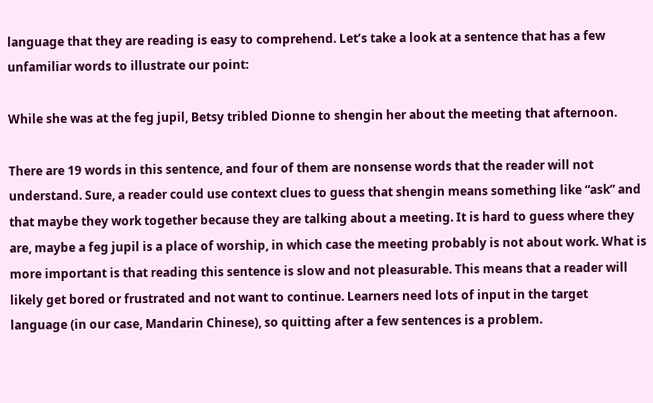language that they are reading is easy to comprehend. Let’s take a look at a sentence that has a few unfamiliar words to illustrate our point:

While she was at the feg jupil, Betsy tribled Dionne to shengin her about the meeting that afternoon.

There are 19 words in this sentence, and four of them are nonsense words that the reader will not understand. Sure, a reader could use context clues to guess that shengin means something like “ask” and that maybe they work together because they are talking about a meeting. It is hard to guess where they are, maybe a feg jupil is a place of worship, in which case the meeting probably is not about work. What is more important is that reading this sentence is slow and not pleasurable. This means that a reader will likely get bored or frustrated and not want to continue. Learners need lots of input in the target language (in our case, Mandarin Chinese), so quitting after a few sentences is a problem.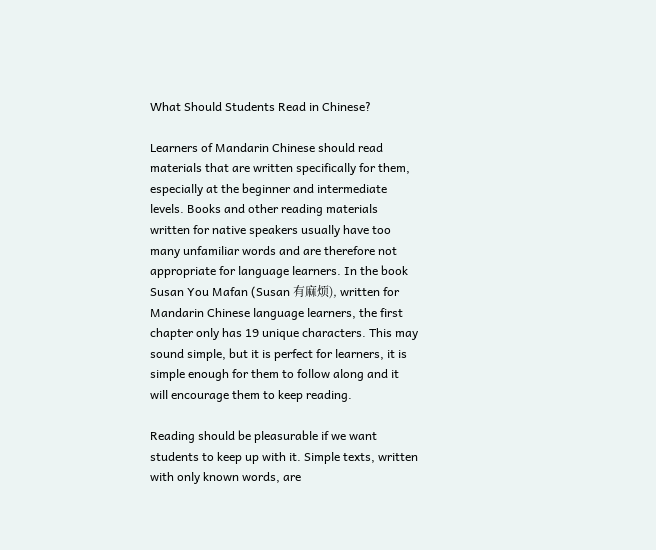What Should Students Read in Chinese?

Learners of Mandarin Chinese should read materials that are written specifically for them, especially at the beginner and intermediate levels. Books and other reading materials written for native speakers usually have too many unfamiliar words and are therefore not appropriate for language learners. In the book Susan You Mafan (Susan 有麻烦), written for Mandarin Chinese language learners, the first chapter only has 19 unique characters. This may sound simple, but it is perfect for learners, it is simple enough for them to follow along and it will encourage them to keep reading.

Reading should be pleasurable if we want students to keep up with it. Simple texts, written with only known words, are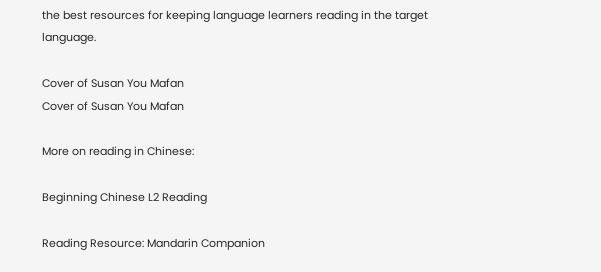the best resources for keeping language learners reading in the target language.

Cover of Susan You Mafan
Cover of Susan You Mafan

More on reading in Chinese:

Beginning Chinese L2 Reading

Reading Resource: Mandarin Companion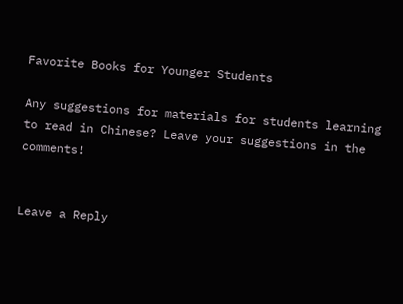Favorite Books for Younger Students

Any suggestions for materials for students learning to read in Chinese? Leave your suggestions in the comments!


Leave a Reply